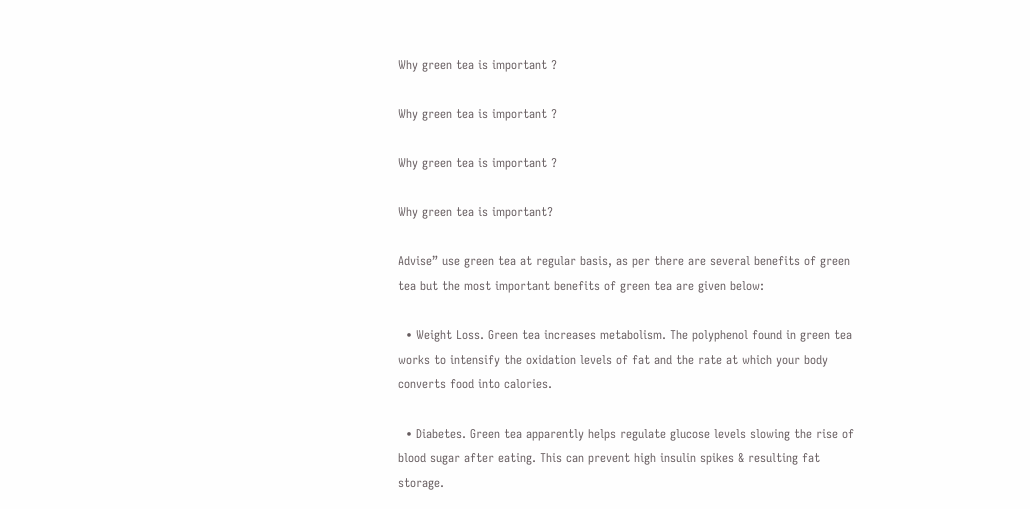Why green tea is important ?

Why green tea is important ?

Why green tea is important ?

Why green tea is important?

Advise” use green tea at regular basis, as per there are several benefits of green tea but the most important benefits of green tea are given below:

  • Weight Loss. Green tea increases metabolism. The polyphenol found in green tea works to intensify the oxidation levels of fat and the rate at which your body converts food into calories.

  • Diabetes. Green tea apparently helps regulate glucose levels slowing the rise of blood sugar after eating. This can prevent high insulin spikes & resulting fat storage.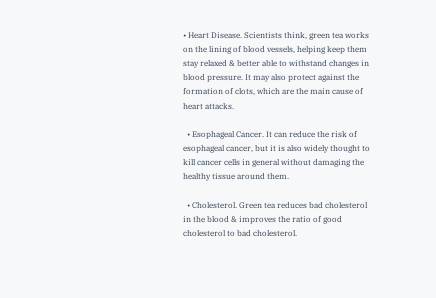• Heart Disease. Scientists think, green tea works on the lining of blood vessels, helping keep them stay relaxed & better able to withstand changes in blood pressure. It may also protect against the formation of clots, which are the main cause of heart attacks.

  • Esophageal Cancer. It can reduce the risk of esophageal cancer, but it is also widely thought to kill cancer cells in general without damaging the healthy tissue around them.

  • Cholesterol. Green tea reduces bad cholesterol in the blood & improves the ratio of good cholesterol to bad cholesterol.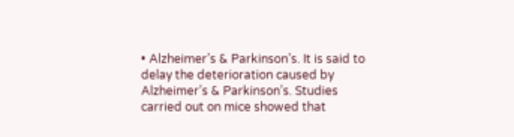• Alzheimer’s & Parkinson’s. It is said to delay the deterioration caused by Alzheimer’s & Parkinson’s. Studies carried out on mice showed that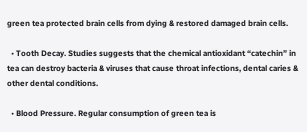green tea protected brain cells from dying & restored damaged brain cells.

  • Tooth Decay. Studies suggests that the chemical antioxidant “catechin” in tea can destroy bacteria & viruses that cause throat infections, dental caries & other dental conditions.

  • Blood Pressure. Regular consumption of green tea is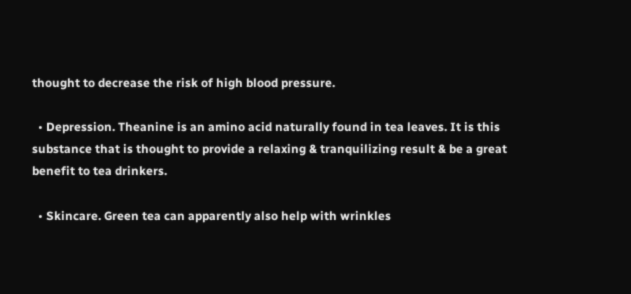thought to decrease the risk of high blood pressure.

  • Depression. Theanine is an amino acid naturally found in tea leaves. It is this substance that is thought to provide a relaxing & tranquilizing result & be a great benefit to tea drinkers.

  • Skincare. Green tea can apparently also help with wrinkles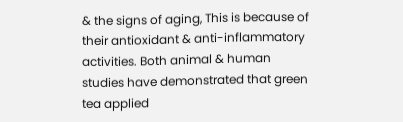& the signs of aging, This is because of their antioxidant & anti-inflammatory activities. Both animal & human studies have demonstrated that green tea applied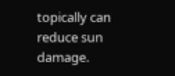topically can reduce sun damage.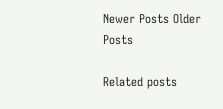Newer Posts Older Posts

Related posts